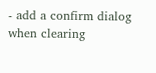- add a confirm dialog when clearing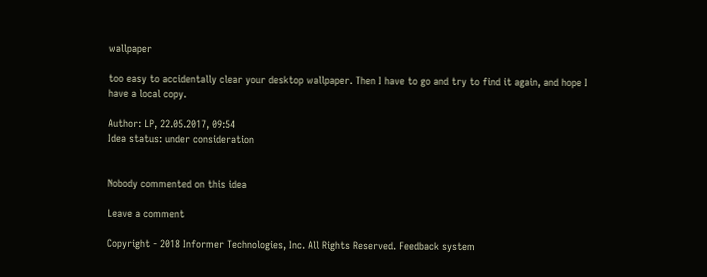wallpaper

too easy to accidentally clear your desktop wallpaper. Then I have to go and try to find it again, and hope I have a local copy.

Author: LP, 22.05.2017, 09:54
Idea status: under consideration


Nobody commented on this idea

Leave a comment

Copyright - 2018 Informer Technologies, Inc. All Rights Reserved. Feedback system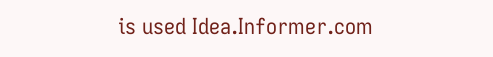is used Idea.Informer.com